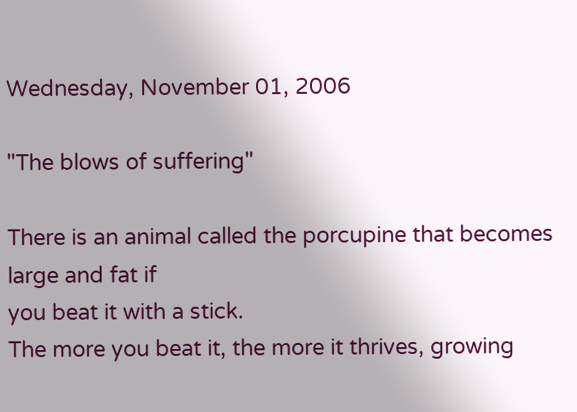Wednesday, November 01, 2006

"The blows of suffering"

There is an animal called the porcupine that becomes large and fat if
you beat it with a stick.
The more you beat it, the more it thrives, growing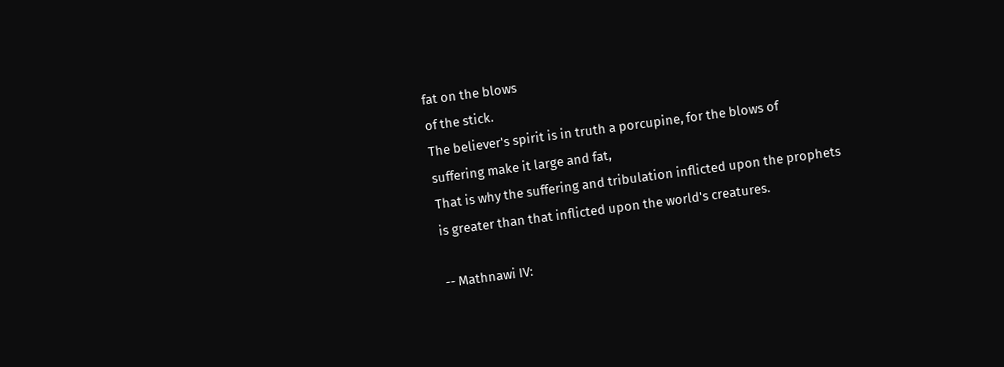fat on the blows
of the stick.
The believer's spirit is in truth a porcupine, for the blows of
suffering make it large and fat,
That is why the suffering and tribulation inflicted upon the prophets
is greater than that inflicted upon the world's creatures.

-- Mathnawi IV: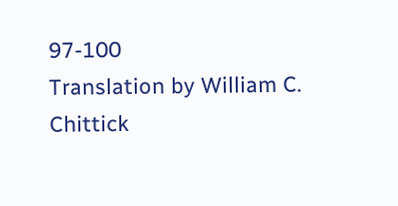97-100
Translation by William C. Chittick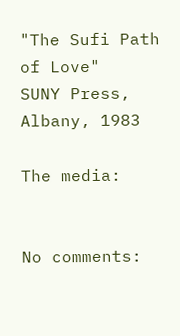"The Sufi Path of Love"
SUNY Press, Albany, 1983

The media:


No comments: